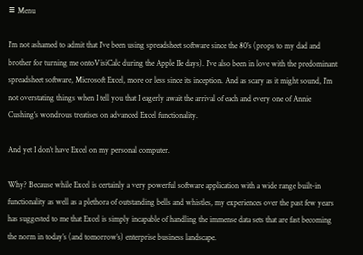≡ Menu

I’m not ashamed to admit that I’ve been using spreadsheet software since the 80’s (props to my dad and brother for turning me ontoVisiCalc during the Apple IIe days). I’ve also been in love with the predominant spreadsheet software, Microsoft Excel, more or less since its inception. And as scary as it might sound, I’m not overstating things when I tell you that I eagerly await the arrival of each and every one of Annie Cushing’s wondrous treatises on advanced Excel functionality.

And yet I don’t have Excel on my personal computer.

Why? Because while Excel is certainly a very powerful software application with a wide range built-in functionality as well as a plethora of outstanding bells and whistles, my experiences over the past few years has suggested to me that Excel is simply incapable of handling the immense data sets that are fast becoming the norm in today’s (and tomorrow’s) enterprise business landscape.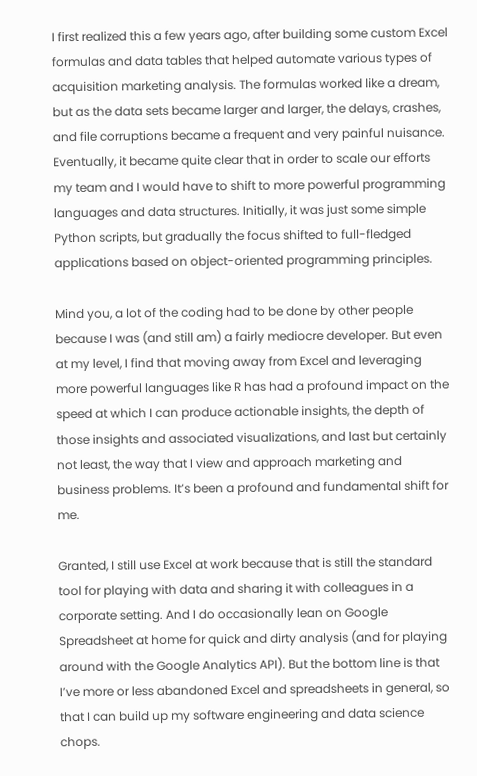I first realized this a few years ago, after building some custom Excel formulas and data tables that helped automate various types of acquisition marketing analysis. The formulas worked like a dream, but as the data sets became larger and larger, the delays, crashes, and file corruptions became a frequent and very painful nuisance. Eventually, it became quite clear that in order to scale our efforts my team and I would have to shift to more powerful programming languages and data structures. Initially, it was just some simple Python scripts, but gradually the focus shifted to full-fledged applications based on object-oriented programming principles.

Mind you, a lot of the coding had to be done by other people because I was (and still am) a fairly mediocre developer. But even at my level, I find that moving away from Excel and leveraging more powerful languages like R has had a profound impact on the speed at which I can produce actionable insights, the depth of those insights and associated visualizations, and last but certainly not least, the way that I view and approach marketing and business problems. It’s been a profound and fundamental shift for me.

Granted, I still use Excel at work because that is still the standard tool for playing with data and sharing it with colleagues in a corporate setting. And I do occasionally lean on Google Spreadsheet at home for quick and dirty analysis (and for playing around with the Google Analytics API). But the bottom line is that I’ve more or less abandoned Excel and spreadsheets in general, so that I can build up my software engineering and data science chops.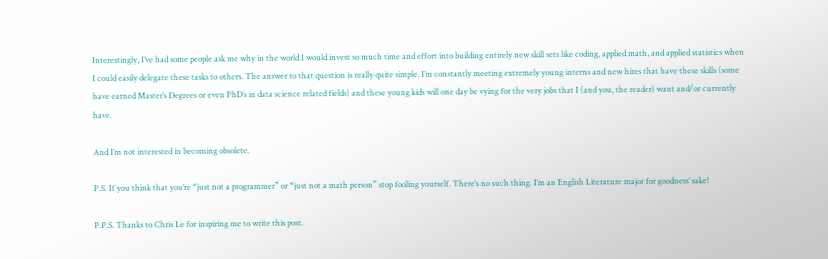Interestingly, I’ve had some people ask me why in the world I would invest so much time and effort into building entirely new skill sets like coding, applied math, and applied statistics when I could easily delegate these tasks to others. The answer to that question is really quite simple. I’m constantly meeting extremely young interns and new hires that have these skills (some have earned Master’s Degrees or even PhD’s in data science related fields) and these young kids will one day be vying for the very jobs that I (and you, the reader) want and/or currently have.

And I’m not interested in becoming obsolete.

P.S. If you think that you’re “just not a programmer” or “just not a math person” stop fooling yourself. There’s no such thing. I’m an English Literature major for goodness’ sake!

P.P.S. Thanks to Chris Le for inspiring me to write this post.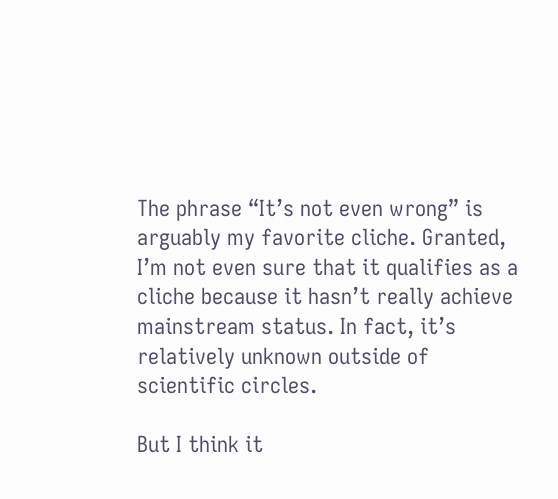The phrase “It’s not even wrong” is arguably my favorite cliche. Granted, I’m not even sure that it qualifies as a cliche because it hasn’t really achieve mainstream status. In fact, it’s relatively unknown outside of scientific circles.

But I think it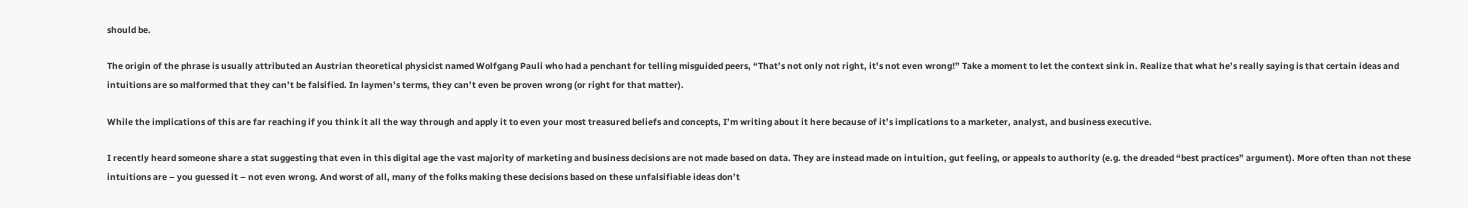should be.

The origin of the phrase is usually attributed an Austrian theoretical physicist named Wolfgang Pauli who had a penchant for telling misguided peers, “That’s not only not right, it’s not even wrong!” Take a moment to let the context sink in. Realize that what he’s really saying is that certain ideas and intuitions are so malformed that they can’t be falsified. In laymen’s terms, they can’t even be proven wrong (or right for that matter).

While the implications of this are far reaching if you think it all the way through and apply it to even your most treasured beliefs and concepts, I’m writing about it here because of it’s implications to a marketer, analyst, and business executive.

I recently heard someone share a stat suggesting that even in this digital age the vast majority of marketing and business decisions are not made based on data. They are instead made on intuition, gut feeling, or appeals to authority (e.g. the dreaded “best practices” argument). More often than not these intuitions are – you guessed it – not even wrong. And worst of all, many of the folks making these decisions based on these unfalsifiable ideas don’t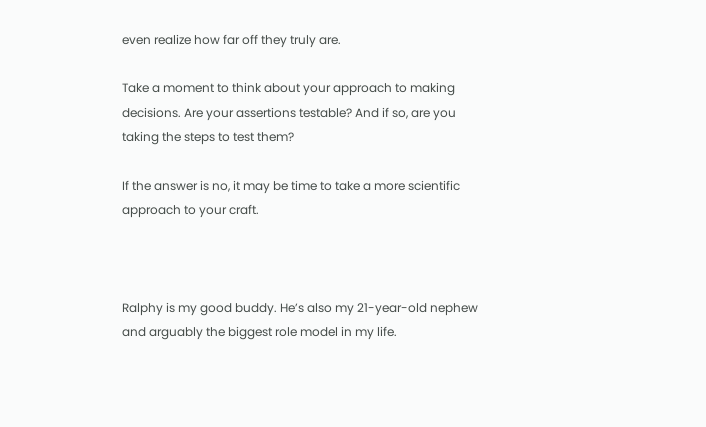even realize how far off they truly are.

Take a moment to think about your approach to making decisions. Are your assertions testable? And if so, are you taking the steps to test them?

If the answer is no, it may be time to take a more scientific approach to your craft.



Ralphy is my good buddy. He’s also my 21-year-old nephew and arguably the biggest role model in my life.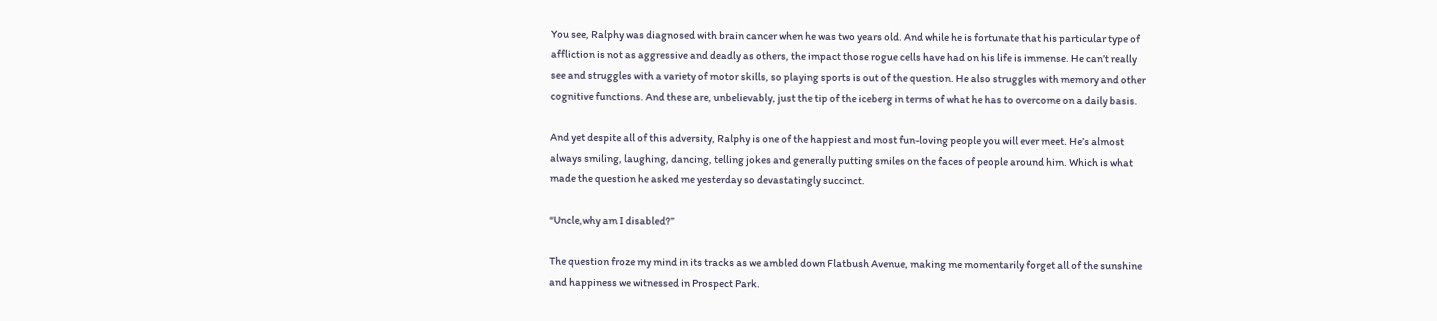You see, Ralphy was diagnosed with brain cancer when he was two years old. And while he is fortunate that his particular type of affliction is not as aggressive and deadly as others, the impact those rogue cells have had on his life is immense. He can’t really see and struggles with a variety of motor skills, so playing sports is out of the question. He also struggles with memory and other cognitive functions. And these are, unbelievably, just the tip of the iceberg in terms of what he has to overcome on a daily basis.

And yet despite all of this adversity, Ralphy is one of the happiest and most fun-loving people you will ever meet. He’s almost always smiling, laughing, dancing, telling jokes and generally putting smiles on the faces of people around him. Which is what made the question he asked me yesterday so devastatingly succinct.

“Uncle,why am I disabled?”

The question froze my mind in its tracks as we ambled down Flatbush Avenue, making me momentarily forget all of the sunshine and happiness we witnessed in Prospect Park.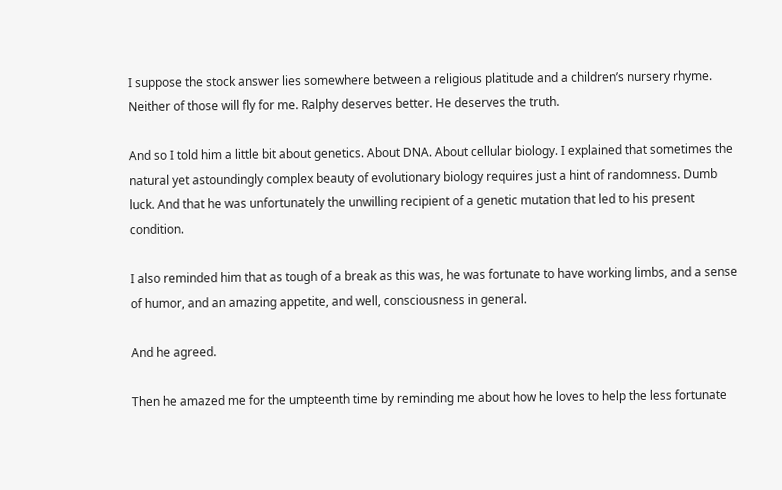I suppose the stock answer lies somewhere between a religious platitude and a children’s nursery rhyme. Neither of those will fly for me. Ralphy deserves better. He deserves the truth.

And so I told him a little bit about genetics. About DNA. About cellular biology. I explained that sometimes the natural yet astoundingly complex beauty of evolutionary biology requires just a hint of randomness. Dumb luck. And that he was unfortunately the unwilling recipient of a genetic mutation that led to his present condition.

I also reminded him that as tough of a break as this was, he was fortunate to have working limbs, and a sense of humor, and an amazing appetite, and well, consciousness in general.

And he agreed.

Then he amazed me for the umpteenth time by reminding me about how he loves to help the less fortunate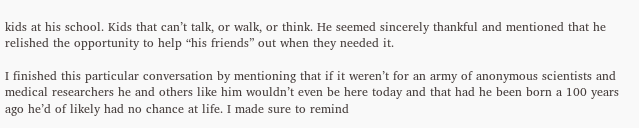kids at his school. Kids that can’t talk, or walk, or think. He seemed sincerely thankful and mentioned that he relished the opportunity to help “his friends” out when they needed it.

I finished this particular conversation by mentioning that if it weren’t for an army of anonymous scientists and medical researchers he and others like him wouldn’t even be here today and that had he been born a 100 years ago he’d of likely had no chance at life. I made sure to remind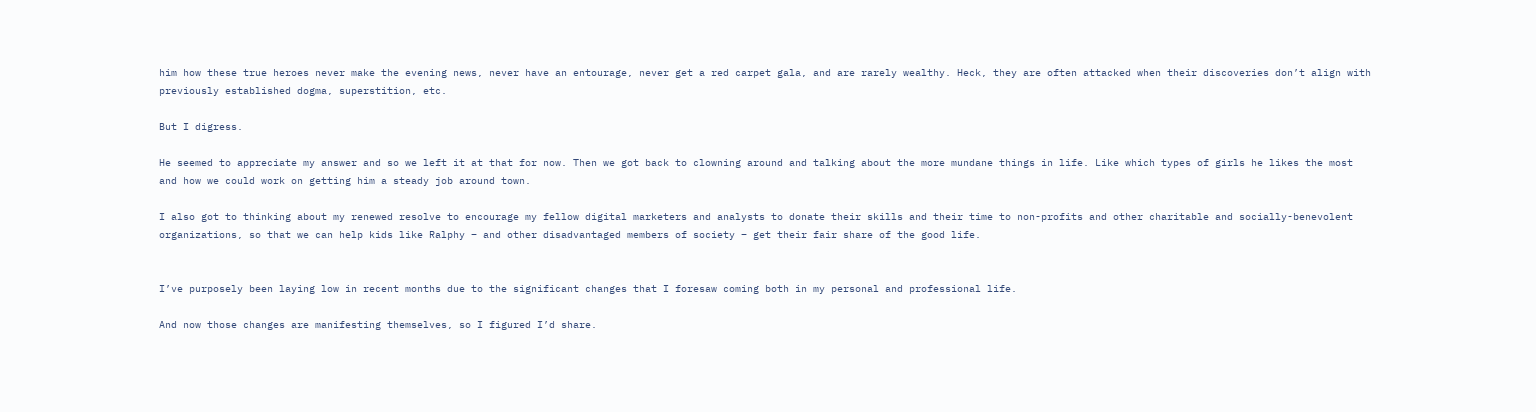him how these true heroes never make the evening news, never have an entourage, never get a red carpet gala, and are rarely wealthy. Heck, they are often attacked when their discoveries don’t align with previously established dogma, superstition, etc.

But I digress.

He seemed to appreciate my answer and so we left it at that for now. Then we got back to clowning around and talking about the more mundane things in life. Like which types of girls he likes the most and how we could work on getting him a steady job around town.

I also got to thinking about my renewed resolve to encourage my fellow digital marketers and analysts to donate their skills and their time to non-profits and other charitable and socially-benevolent organizations, so that we can help kids like Ralphy – and other disadvantaged members of society – get their fair share of the good life.


I’ve purposely been laying low in recent months due to the significant changes that I foresaw coming both in my personal and professional life.

And now those changes are manifesting themselves, so I figured I’d share.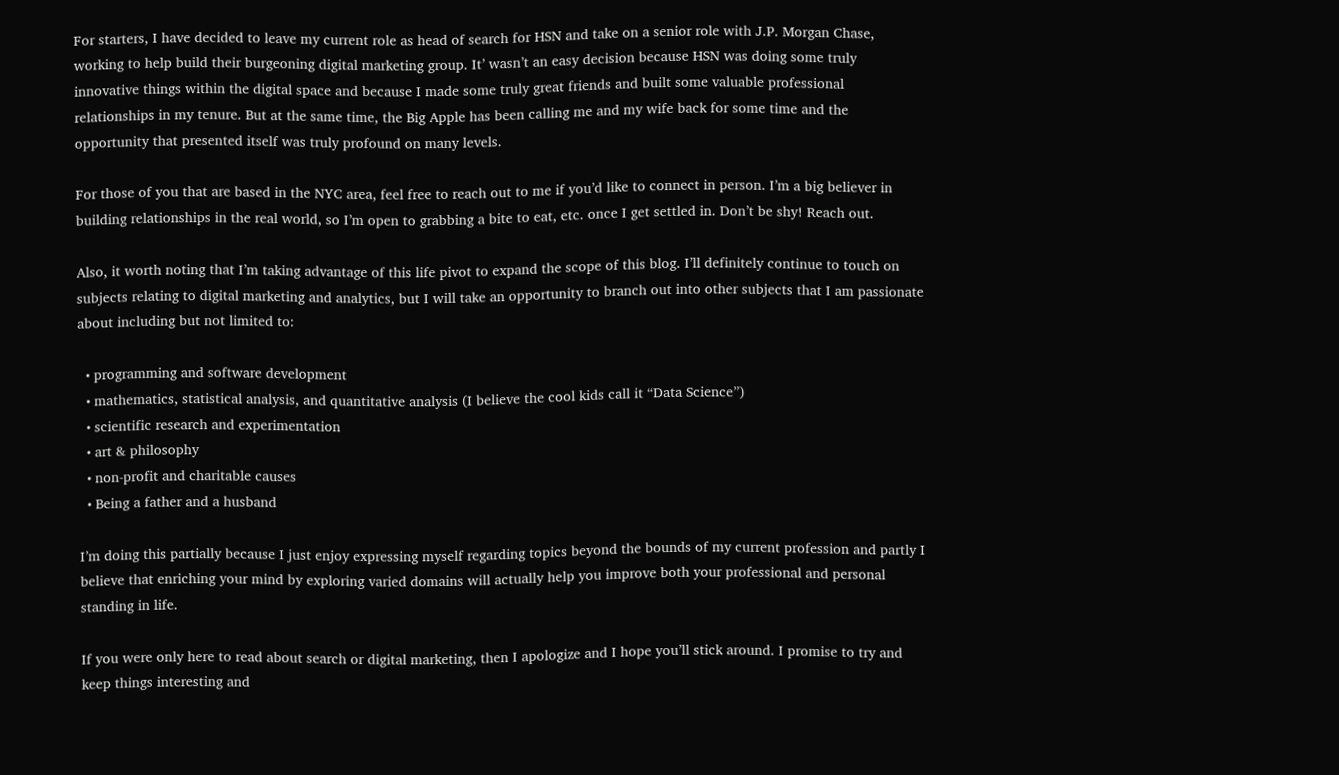For starters, I have decided to leave my current role as head of search for HSN and take on a senior role with J.P. Morgan Chase, working to help build their burgeoning digital marketing group. It’ wasn’t an easy decision because HSN was doing some truly innovative things within the digital space and because I made some truly great friends and built some valuable professional relationships in my tenure. But at the same time, the Big Apple has been calling me and my wife back for some time and the opportunity that presented itself was truly profound on many levels.

For those of you that are based in the NYC area, feel free to reach out to me if you’d like to connect in person. I’m a big believer in building relationships in the real world, so I’m open to grabbing a bite to eat, etc. once I get settled in. Don’t be shy! Reach out.

Also, it worth noting that I’m taking advantage of this life pivot to expand the scope of this blog. I’ll definitely continue to touch on subjects relating to digital marketing and analytics, but I will take an opportunity to branch out into other subjects that I am passionate about including but not limited to:

  • programming and software development
  • mathematics, statistical analysis, and quantitative analysis (I believe the cool kids call it “Data Science”)
  • scientific research and experimentation
  • art & philosophy
  • non-profit and charitable causes
  • Being a father and a husband

I’m doing this partially because I just enjoy expressing myself regarding topics beyond the bounds of my current profession and partly I believe that enriching your mind by exploring varied domains will actually help you improve both your professional and personal standing in life.

If you were only here to read about search or digital marketing, then I apologize and I hope you’ll stick around. I promise to try and keep things interesting and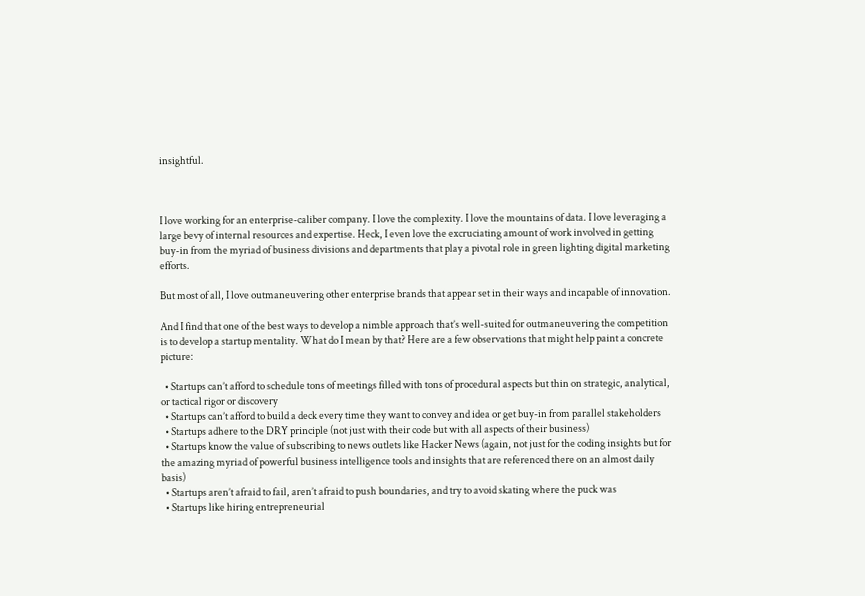insightful.



I love working for an enterprise-caliber company. I love the complexity. I love the mountains of data. I love leveraging a large bevy of internal resources and expertise. Heck, I even love the excruciating amount of work involved in getting buy-in from the myriad of business divisions and departments that play a pivotal role in green lighting digital marketing efforts.

But most of all, I love outmaneuvering other enterprise brands that appear set in their ways and incapable of innovation.

And I find that one of the best ways to develop a nimble approach that’s well-suited for outmaneuvering the competition is to develop a startup mentality. What do I mean by that? Here are a few observations that might help paint a concrete picture:

  • Startups can’t afford to schedule tons of meetings filled with tons of procedural aspects but thin on strategic, analytical, or tactical rigor or discovery
  • Startups can’t afford to build a deck every time they want to convey and idea or get buy-in from parallel stakeholders
  • Startups adhere to the DRY principle (not just with their code but with all aspects of their business)
  • Startups know the value of subscribing to news outlets like Hacker News (again, not just for the coding insights but for the amazing myriad of powerful business intelligence tools and insights that are referenced there on an almost daily basis)
  • Startups aren’t afraid to fail, aren’t afraid to push boundaries, and try to avoid skating where the puck was
  • Startups like hiring entrepreneurial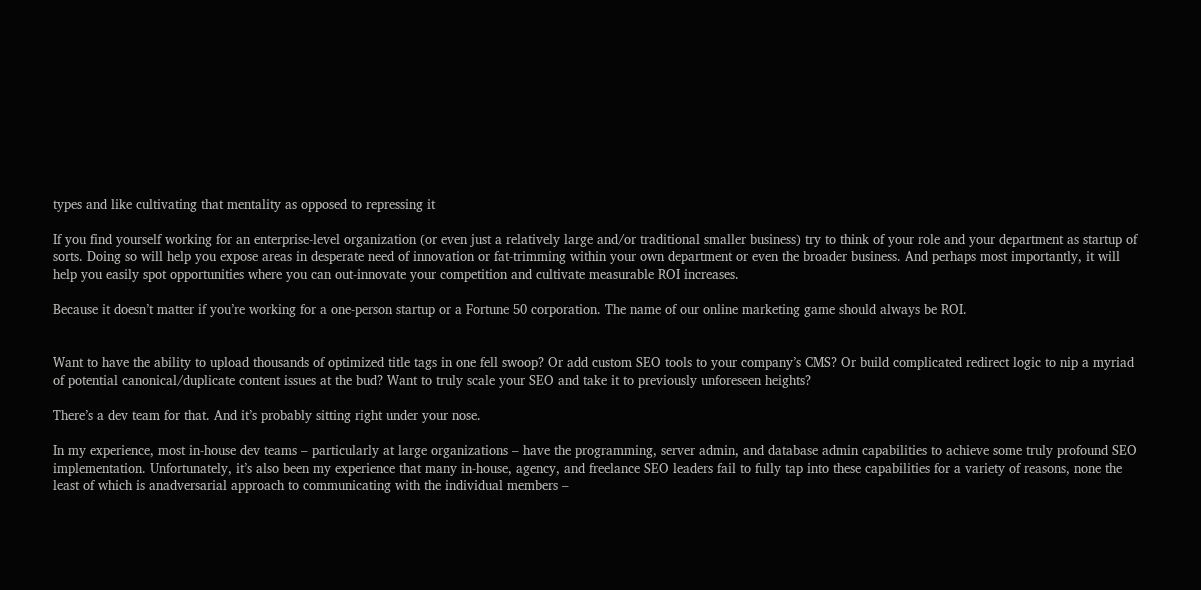types and like cultivating that mentality as opposed to repressing it

If you find yourself working for an enterprise-level organization (or even just a relatively large and/or traditional smaller business) try to think of your role and your department as startup of sorts. Doing so will help you expose areas in desperate need of innovation or fat-trimming within your own department or even the broader business. And perhaps most importantly, it will help you easily spot opportunities where you can out-innovate your competition and cultivate measurable ROI increases.

Because it doesn’t matter if you’re working for a one-person startup or a Fortune 50 corporation. The name of our online marketing game should always be ROI.


Want to have the ability to upload thousands of optimized title tags in one fell swoop? Or add custom SEO tools to your company’s CMS? Or build complicated redirect logic to nip a myriad of potential canonical/duplicate content issues at the bud? Want to truly scale your SEO and take it to previously unforeseen heights?

There’s a dev team for that. And it’s probably sitting right under your nose.

In my experience, most in-house dev teams – particularly at large organizations – have the programming, server admin, and database admin capabilities to achieve some truly profound SEO implementation. Unfortunately, it’s also been my experience that many in-house, agency, and freelance SEO leaders fail to fully tap into these capabilities for a variety of reasons, none the least of which is anadversarial approach to communicating with the individual members –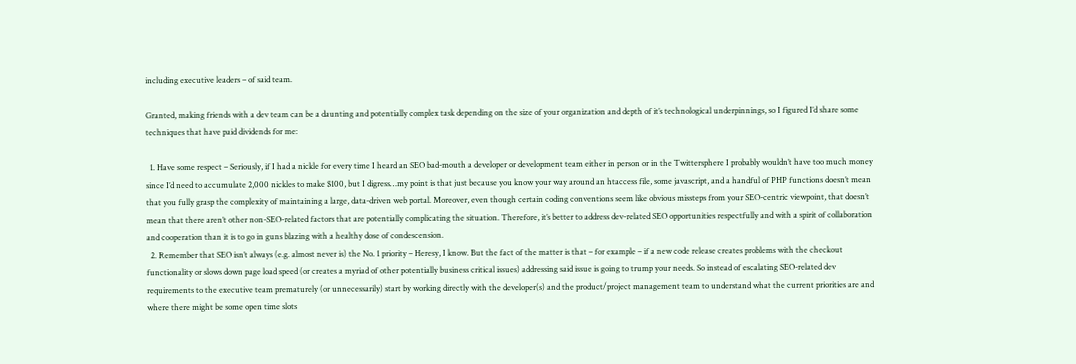including executive leaders – of said team.

Granted, making friends with a dev team can be a daunting and potentially complex task depending on the size of your organization and depth of it’s technological underpinnings, so I figured I’d share some techniques that have paid dividends for me:

  1. Have some respect – Seriously, if I had a nickle for every time I heard an SEO bad-mouth a developer or development team either in person or in the Twittersphere I probably wouldn’t have too much money since I’d need to accumulate 2,000 nickles to make $100, but I digress…my point is that just because you know your way around an htaccess file, some javascript, and a handful of PHP functions doesn’t mean that you fully grasp the complexity of maintaining a large, data-driven web portal. Moreover, even though certain coding conventions seem like obvious missteps from your SEO-centric viewpoint, that doesn’t mean that there aren’t other non-SEO-related factors that are potentially complicating the situation. Therefore, it’s better to address dev-related SEO opportunities respectfully and with a spirit of collaboration and cooperation than it is to go in guns blazing with a healthy dose of condescension.
  2. Remember that SEO isn’t always (e.g. almost never is) the No. 1 priority – Heresy, I know. But the fact of the matter is that – for example – if a new code release creates problems with the checkout functionality or slows down page load speed (or creates a myriad of other potentially business critical issues) addressing said issue is going to trump your needs. So instead of escalating SEO-related dev requirements to the executive team prematurely (or unnecessarily) start by working directly with the developer(s) and the product/project management team to understand what the current priorities are and where there might be some open time slots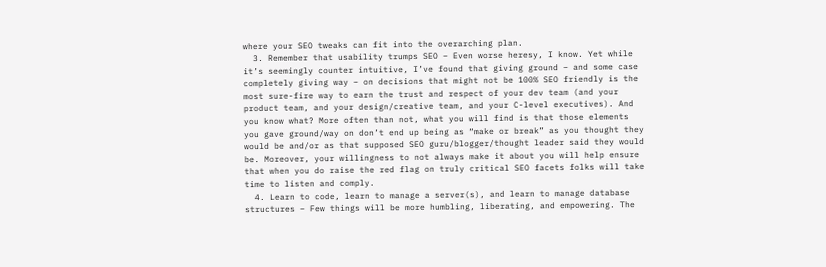where your SEO tweaks can fit into the overarching plan.
  3. Remember that usability trumps SEO – Even worse heresy, I know. Yet while it’s seemingly counter intuitive, I’ve found that giving ground – and some case completely giving way – on decisions that might not be 100% SEO friendly is the most sure-fire way to earn the trust and respect of your dev team (and your product team, and your design/creative team, and your C-level executives). And you know what? More often than not, what you will find is that those elements you gave ground/way on don’t end up being as “make or break” as you thought they would be and/or as that supposed SEO guru/blogger/thought leader said they would be. Moreover, your willingness to not always make it about you will help ensure that when you do raise the red flag on truly critical SEO facets folks will take time to listen and comply.
  4. Learn to code, learn to manage a server(s), and learn to manage database structures – Few things will be more humbling, liberating, and empowering. The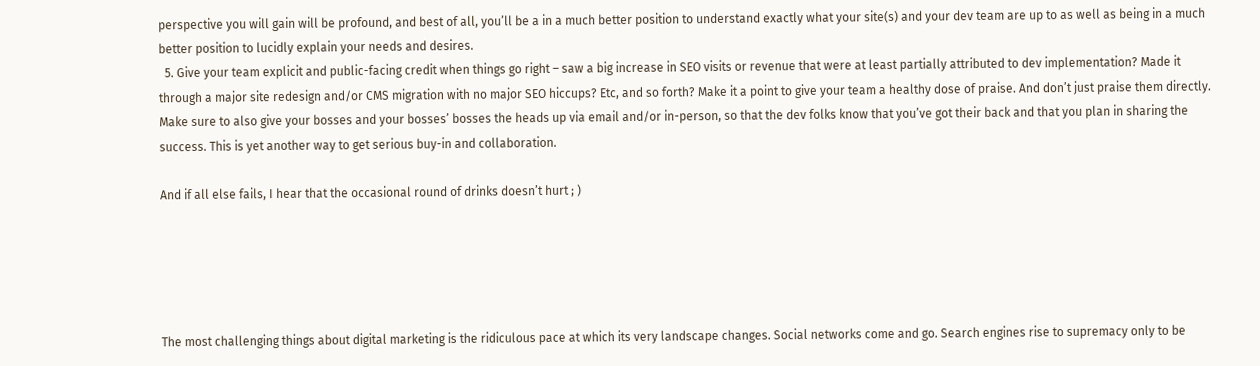perspective you will gain will be profound, and best of all, you’ll be a in a much better position to understand exactly what your site(s) and your dev team are up to as well as being in a much better position to lucidly explain your needs and desires.
  5. Give your team explicit and public-facing credit when things go right – saw a big increase in SEO visits or revenue that were at least partially attributed to dev implementation? Made it through a major site redesign and/or CMS migration with no major SEO hiccups? Etc, and so forth? Make it a point to give your team a healthy dose of praise. And don’t just praise them directly. Make sure to also give your bosses and your bosses’ bosses the heads up via email and/or in-person, so that the dev folks know that you’ve got their back and that you plan in sharing the success. This is yet another way to get serious buy-in and collaboration.

And if all else fails, I hear that the occasional round of drinks doesn’t hurt ; )





The most challenging things about digital marketing is the ridiculous pace at which its very landscape changes. Social networks come and go. Search engines rise to supremacy only to be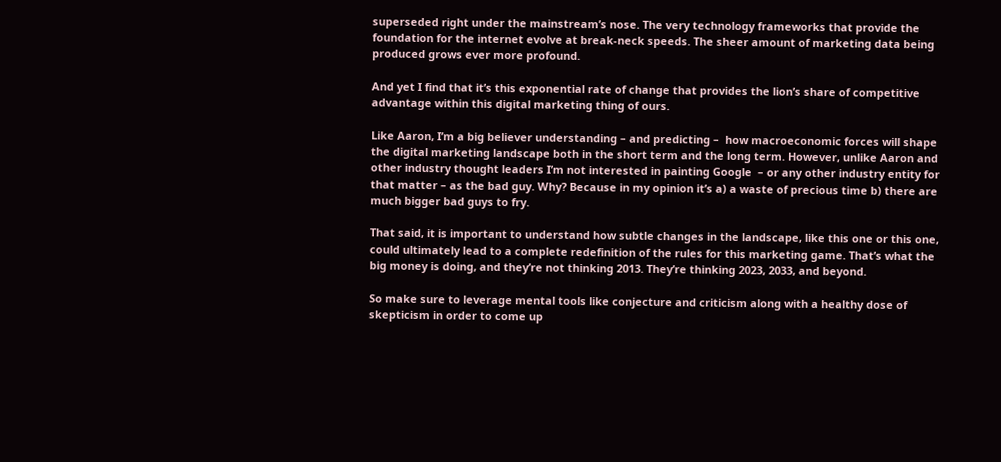superseded right under the mainstream’s nose. The very technology frameworks that provide the foundation for the internet evolve at break-neck speeds. The sheer amount of marketing data being produced grows ever more profound.

And yet I find that it’s this exponential rate of change that provides the lion’s share of competitive advantage within this digital marketing thing of ours.

Like Aaron, I’m a big believer understanding – and predicting –  how macroeconomic forces will shape the digital marketing landscape both in the short term and the long term. However, unlike Aaron and other industry thought leaders I’m not interested in painting Google  – or any other industry entity for that matter – as the bad guy. Why? Because in my opinion it’s a) a waste of precious time b) there are much bigger bad guys to fry.

That said, it is important to understand how subtle changes in the landscape, like this one or this one, could ultimately lead to a complete redefinition of the rules for this marketing game. That’s what the big money is doing, and they’re not thinking 2013. They’re thinking 2023, 2033, and beyond.

So make sure to leverage mental tools like conjecture and criticism along with a healthy dose of skepticism in order to come up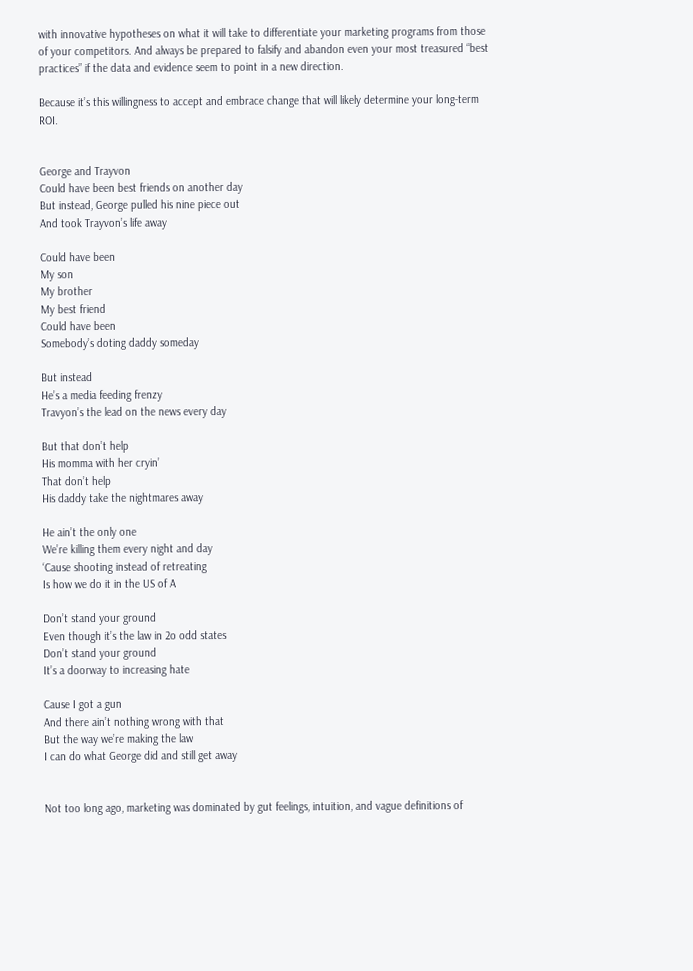with innovative hypotheses on what it will take to differentiate your marketing programs from those of your competitors. And always be prepared to falsify and abandon even your most treasured “best practices” if the data and evidence seem to point in a new direction.

Because it’s this willingness to accept and embrace change that will likely determine your long-term ROI.


George and Trayvon
Could have been best friends on another day
But instead, George pulled his nine piece out
And took Trayvon’s life away

Could have been
My son
My brother
My best friend
Could have been
Somebody’s doting daddy someday

But instead
He’s a media feeding frenzy
Travyon’s the lead on the news every day

But that don’t help
His momma with her cryin’
That don’t help
His daddy take the nightmares away

He ain’t the only one
We’re killing them every night and day
‘Cause shooting instead of retreating
Is how we do it in the US of A

Don’t stand your ground
Even though it’s the law in 2o odd states
Don’t stand your ground
It’s a doorway to increasing hate

Cause I got a gun
And there ain’t nothing wrong with that
But the way we’re making the law
I can do what George did and still get away


Not too long ago, marketing was dominated by gut feelings, intuition, and vague definitions of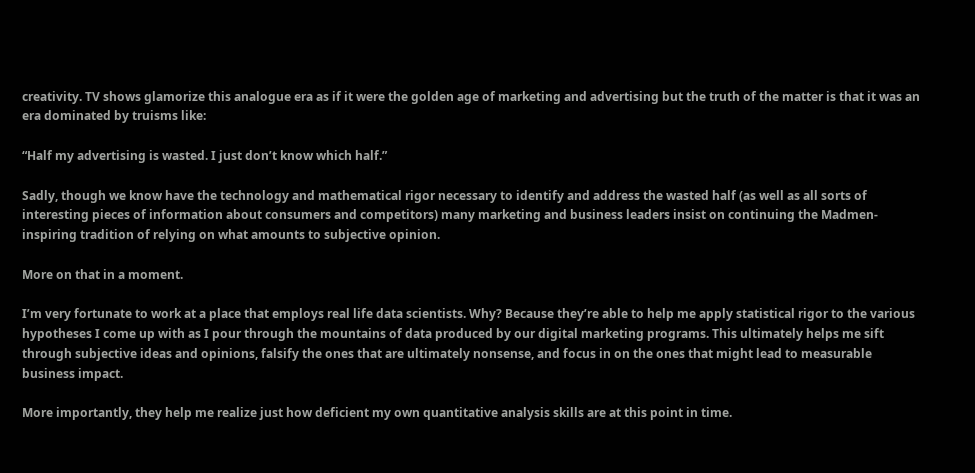creativity. TV shows glamorize this analogue era as if it were the golden age of marketing and advertising but the truth of the matter is that it was an era dominated by truisms like:

“Half my advertising is wasted. I just don’t know which half.”

Sadly, though we know have the technology and mathematical rigor necessary to identify and address the wasted half (as well as all sorts of interesting pieces of information about consumers and competitors) many marketing and business leaders insist on continuing the Madmen-inspiring tradition of relying on what amounts to subjective opinion.

More on that in a moment.

I’m very fortunate to work at a place that employs real life data scientists. Why? Because they’re able to help me apply statistical rigor to the various hypotheses I come up with as I pour through the mountains of data produced by our digital marketing programs. This ultimately helps me sift through subjective ideas and opinions, falsify the ones that are ultimately nonsense, and focus in on the ones that might lead to measurable business impact.

More importantly, they help me realize just how deficient my own quantitative analysis skills are at this point in time.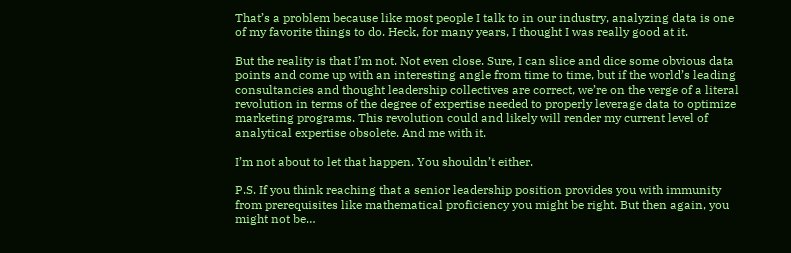That’s a problem because like most people I talk to in our industry, analyzing data is one of my favorite things to do. Heck, for many years, I thought I was really good at it.

But the reality is that I’m not. Not even close. Sure, I can slice and dice some obvious data points and come up with an interesting angle from time to time, but if the world’s leading consultancies and thought leadership collectives are correct, we’re on the verge of a literal revolution in terms of the degree of expertise needed to properly leverage data to optimize marketing programs. This revolution could and likely will render my current level of analytical expertise obsolete. And me with it.

I’m not about to let that happen. You shouldn’t either.

P.S. If you think reaching that a senior leadership position provides you with immunity from prerequisites like mathematical proficiency you might be right. But then again, you might not be…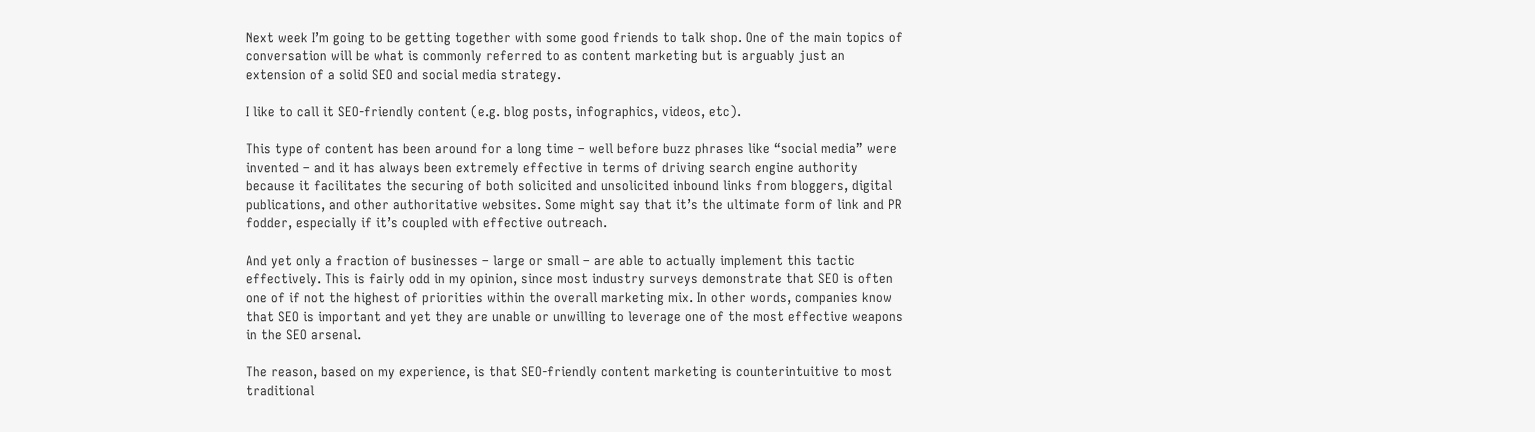Next week I’m going to be getting together with some good friends to talk shop. One of the main topics of conversation will be what is commonly referred to as content marketing but is arguably just an extension of a solid SEO and social media strategy.

I like to call it SEO-friendly content (e.g. blog posts, infographics, videos, etc).

This type of content has been around for a long time – well before buzz phrases like “social media” were invented – and it has always been extremely effective in terms of driving search engine authority because it facilitates the securing of both solicited and unsolicited inbound links from bloggers, digital publications, and other authoritative websites. Some might say that it’s the ultimate form of link and PR fodder, especially if it’s coupled with effective outreach.

And yet only a fraction of businesses – large or small – are able to actually implement this tactic effectively. This is fairly odd in my opinion, since most industry surveys demonstrate that SEO is often one of if not the highest of priorities within the overall marketing mix. In other words, companies know that SEO is important and yet they are unable or unwilling to leverage one of the most effective weapons in the SEO arsenal.

The reason, based on my experience, is that SEO-friendly content marketing is counterintuitive to most traditional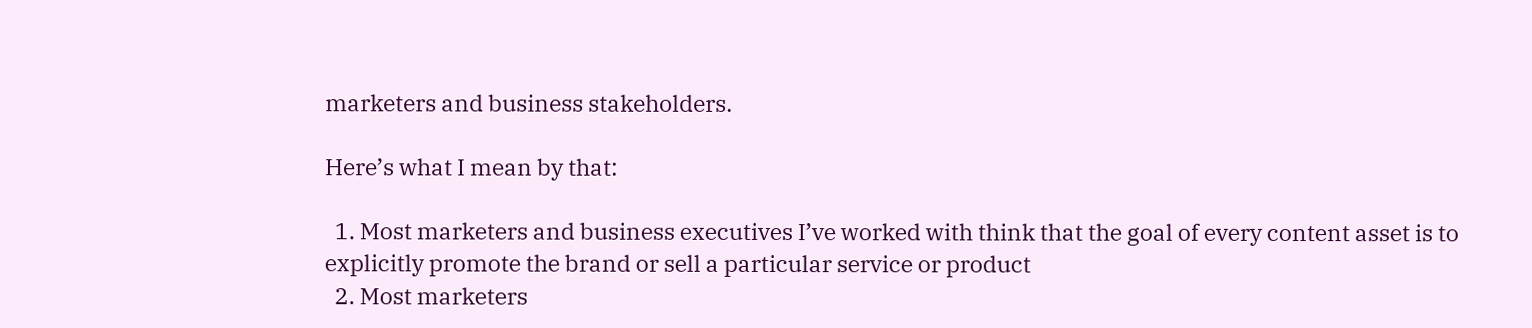marketers and business stakeholders.

Here’s what I mean by that:

  1. Most marketers and business executives I’ve worked with think that the goal of every content asset is to explicitly promote the brand or sell a particular service or product
  2. Most marketers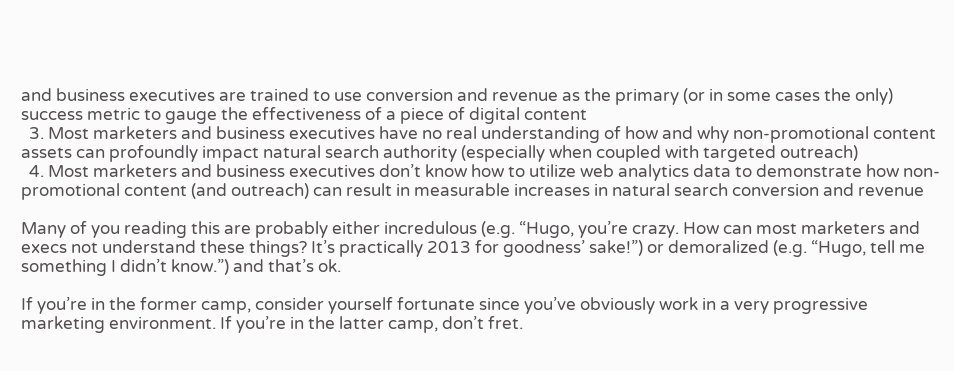and business executives are trained to use conversion and revenue as the primary (or in some cases the only) success metric to gauge the effectiveness of a piece of digital content
  3. Most marketers and business executives have no real understanding of how and why non-promotional content assets can profoundly impact natural search authority (especially when coupled with targeted outreach)
  4. Most marketers and business executives don’t know how to utilize web analytics data to demonstrate how non-promotional content (and outreach) can result in measurable increases in natural search conversion and revenue

Many of you reading this are probably either incredulous (e.g. “Hugo, you’re crazy. How can most marketers and execs not understand these things? It’s practically 2013 for goodness’ sake!”) or demoralized (e.g. “Hugo, tell me something I didn’t know.”) and that’s ok.

If you’re in the former camp, consider yourself fortunate since you’ve obviously work in a very progressive marketing environment. If you’re in the latter camp, don’t fret.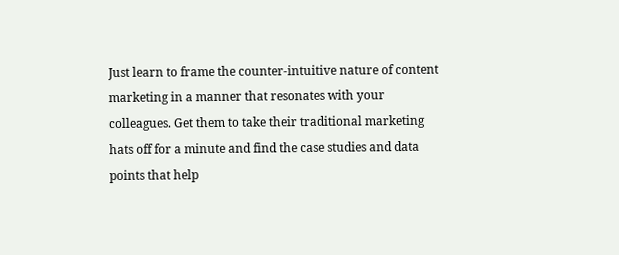Just learn to frame the counter-intuitive nature of content marketing in a manner that resonates with your colleagues. Get them to take their traditional marketing hats off for a minute and find the case studies and data points that help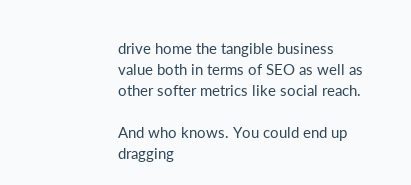drive home the tangible business value both in terms of SEO as well as other softer metrics like social reach.

And who knows. You could end up dragging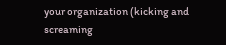your organization (kicking and screaming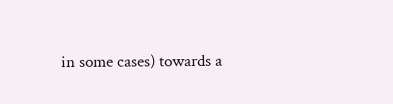in some cases) towards a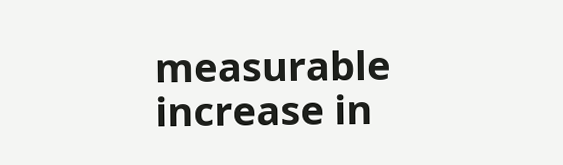measurable increase in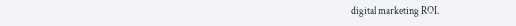digital marketing ROI.